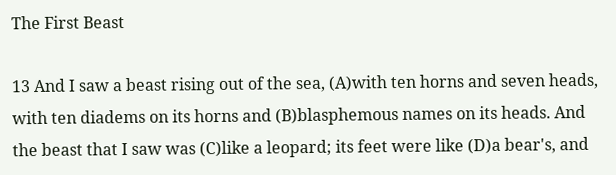The First Beast

13 And I saw a beast rising out of the sea, (A)with ten horns and seven heads, with ten diadems on its horns and (B)blasphemous names on its heads. And the beast that I saw was (C)like a leopard; its feet were like (D)a bear's, and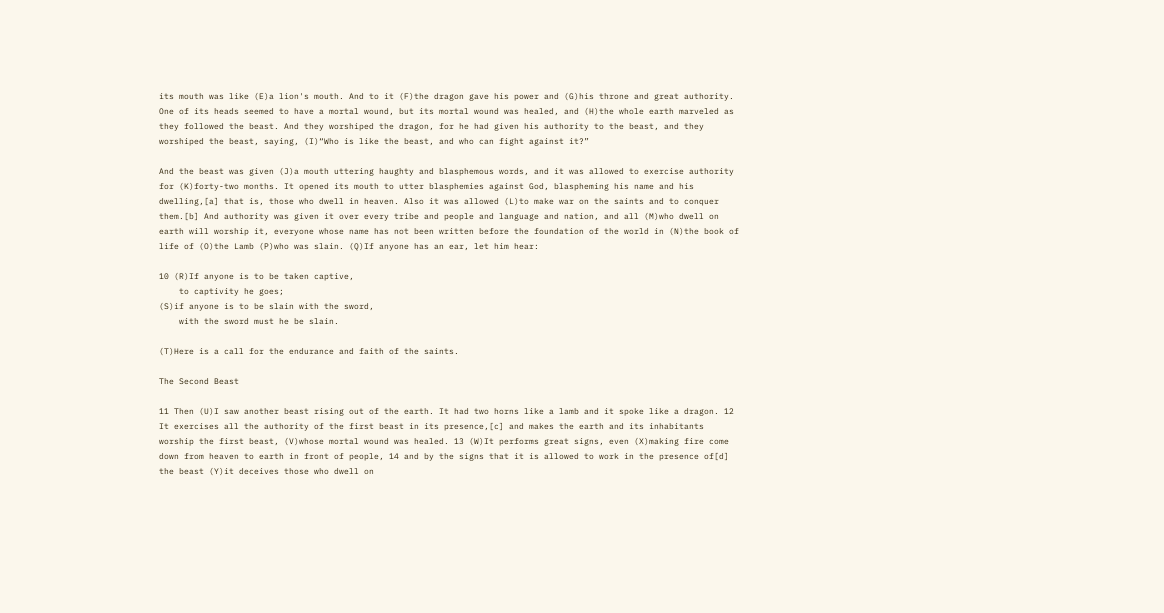its mouth was like (E)a lion's mouth. And to it (F)the dragon gave his power and (G)his throne and great authority. One of its heads seemed to have a mortal wound, but its mortal wound was healed, and (H)the whole earth marveled as they followed the beast. And they worshiped the dragon, for he had given his authority to the beast, and they worshiped the beast, saying, (I)“Who is like the beast, and who can fight against it?”

And the beast was given (J)a mouth uttering haughty and blasphemous words, and it was allowed to exercise authority for (K)forty-two months. It opened its mouth to utter blasphemies against God, blaspheming his name and his dwelling,[a] that is, those who dwell in heaven. Also it was allowed (L)to make war on the saints and to conquer them.[b] And authority was given it over every tribe and people and language and nation, and all (M)who dwell on earth will worship it, everyone whose name has not been written before the foundation of the world in (N)the book of life of (O)the Lamb (P)who was slain. (Q)If anyone has an ear, let him hear:

10 (R)If anyone is to be taken captive,
    to captivity he goes;
(S)if anyone is to be slain with the sword,
    with the sword must he be slain.

(T)Here is a call for the endurance and faith of the saints.

The Second Beast

11 Then (U)I saw another beast rising out of the earth. It had two horns like a lamb and it spoke like a dragon. 12 It exercises all the authority of the first beast in its presence,[c] and makes the earth and its inhabitants worship the first beast, (V)whose mortal wound was healed. 13 (W)It performs great signs, even (X)making fire come down from heaven to earth in front of people, 14 and by the signs that it is allowed to work in the presence of[d] the beast (Y)it deceives those who dwell on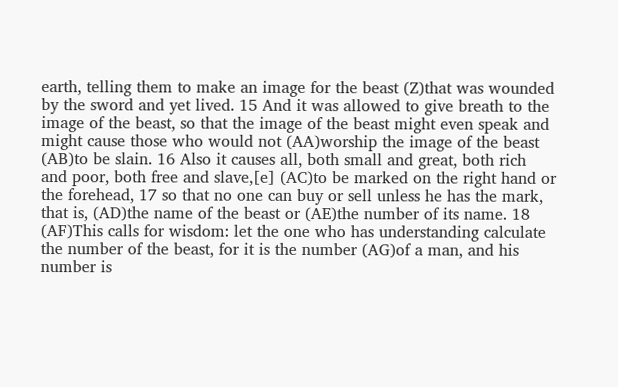earth, telling them to make an image for the beast (Z)that was wounded by the sword and yet lived. 15 And it was allowed to give breath to the image of the beast, so that the image of the beast might even speak and might cause those who would not (AA)worship the image of the beast (AB)to be slain. 16 Also it causes all, both small and great, both rich and poor, both free and slave,[e] (AC)to be marked on the right hand or the forehead, 17 so that no one can buy or sell unless he has the mark, that is, (AD)the name of the beast or (AE)the number of its name. 18 (AF)This calls for wisdom: let the one who has understanding calculate the number of the beast, for it is the number (AG)of a man, and his number is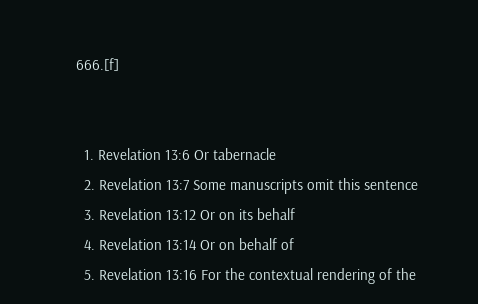666.[f]


  1. Revelation 13:6 Or tabernacle
  2. Revelation 13:7 Some manuscripts omit this sentence
  3. Revelation 13:12 Or on its behalf
  4. Revelation 13:14 Or on behalf of
  5. Revelation 13:16 For the contextual rendering of the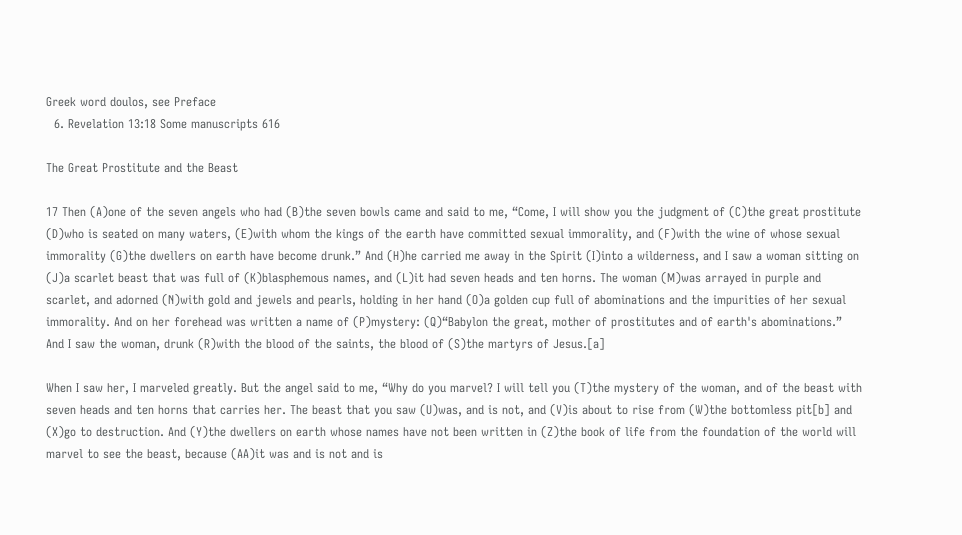Greek word doulos, see Preface
  6. Revelation 13:18 Some manuscripts 616

The Great Prostitute and the Beast

17 Then (A)one of the seven angels who had (B)the seven bowls came and said to me, “Come, I will show you the judgment of (C)the great prostitute (D)who is seated on many waters, (E)with whom the kings of the earth have committed sexual immorality, and (F)with the wine of whose sexual immorality (G)the dwellers on earth have become drunk.” And (H)he carried me away in the Spirit (I)into a wilderness, and I saw a woman sitting on (J)a scarlet beast that was full of (K)blasphemous names, and (L)it had seven heads and ten horns. The woman (M)was arrayed in purple and scarlet, and adorned (N)with gold and jewels and pearls, holding in her hand (O)a golden cup full of abominations and the impurities of her sexual immorality. And on her forehead was written a name of (P)mystery: (Q)“Babylon the great, mother of prostitutes and of earth's abominations.” And I saw the woman, drunk (R)with the blood of the saints, the blood of (S)the martyrs of Jesus.[a]

When I saw her, I marveled greatly. But the angel said to me, “Why do you marvel? I will tell you (T)the mystery of the woman, and of the beast with seven heads and ten horns that carries her. The beast that you saw (U)was, and is not, and (V)is about to rise from (W)the bottomless pit[b] and (X)go to destruction. And (Y)the dwellers on earth whose names have not been written in (Z)the book of life from the foundation of the world will marvel to see the beast, because (AA)it was and is not and is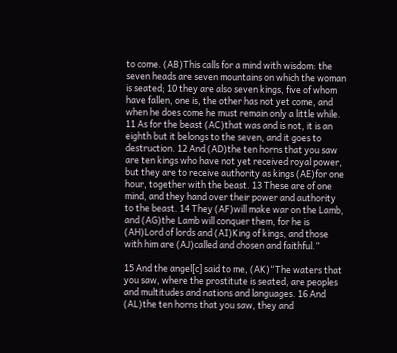to come. (AB)This calls for a mind with wisdom: the seven heads are seven mountains on which the woman is seated; 10 they are also seven kings, five of whom have fallen, one is, the other has not yet come, and when he does come he must remain only a little while. 11 As for the beast (AC)that was and is not, it is an eighth but it belongs to the seven, and it goes to destruction. 12 And (AD)the ten horns that you saw are ten kings who have not yet received royal power, but they are to receive authority as kings (AE)for one hour, together with the beast. 13 These are of one mind, and they hand over their power and authority to the beast. 14 They (AF)will make war on the Lamb, and (AG)the Lamb will conquer them, for he is (AH)Lord of lords and (AI)King of kings, and those with him are (AJ)called and chosen and faithful.”

15 And the angel[c] said to me, (AK)“The waters that you saw, where the prostitute is seated, are peoples and multitudes and nations and languages. 16 And (AL)the ten horns that you saw, they and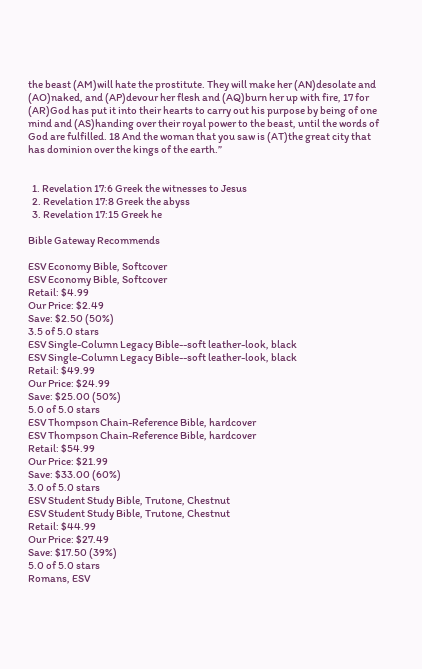the beast (AM)will hate the prostitute. They will make her (AN)desolate and (AO)naked, and (AP)devour her flesh and (AQ)burn her up with fire, 17 for (AR)God has put it into their hearts to carry out his purpose by being of one mind and (AS)handing over their royal power to the beast, until the words of God are fulfilled. 18 And the woman that you saw is (AT)the great city that has dominion over the kings of the earth.”


  1. Revelation 17:6 Greek the witnesses to Jesus
  2. Revelation 17:8 Greek the abyss
  3. Revelation 17:15 Greek he

Bible Gateway Recommends

ESV Economy Bible, Softcover
ESV Economy Bible, Softcover
Retail: $4.99
Our Price: $2.49
Save: $2.50 (50%)
3.5 of 5.0 stars
ESV Single-Column Legacy Bible--soft leather-look, black
ESV Single-Column Legacy Bible--soft leather-look, black
Retail: $49.99
Our Price: $24.99
Save: $25.00 (50%)
5.0 of 5.0 stars
ESV Thompson Chain-Reference Bible, hardcover
ESV Thompson Chain-Reference Bible, hardcover
Retail: $54.99
Our Price: $21.99
Save: $33.00 (60%)
3.0 of 5.0 stars
ESV Student Study Bible, Trutone, Chestnut
ESV Student Study Bible, Trutone, Chestnut
Retail: $44.99
Our Price: $27.49
Save: $17.50 (39%)
5.0 of 5.0 stars
Romans, ESV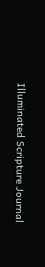Illuminated Scripture Journal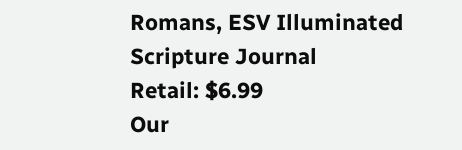Romans, ESV Illuminated Scripture Journal
Retail: $6.99
Our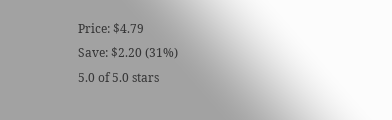Price: $4.79
Save: $2.20 (31%)
5.0 of 5.0 stars